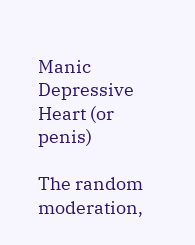Manic Depressive Heart (or penis)

The random moderation,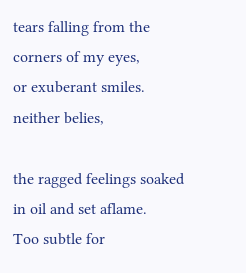tears falling from the corners of my eyes,
or exuberant smiles.
neither belies,

the ragged feelings soaked
in oil and set aflame.
Too subtle for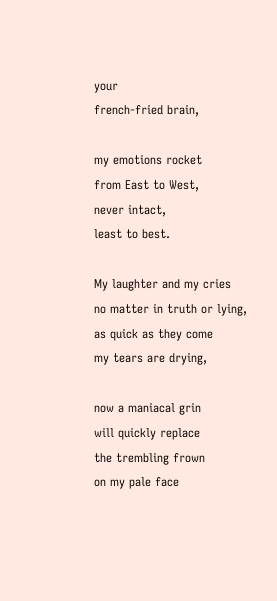your
french-fried brain,

my emotions rocket
from East to West,
never intact,
least to best.

My laughter and my cries
no matter in truth or lying,
as quick as they come
my tears are drying,

now a maniacal grin
will quickly replace
the trembling frown
on my pale face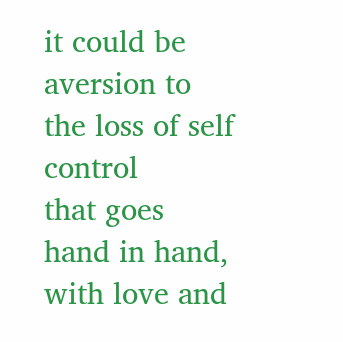it could be aversion to the loss of self control
that goes hand in hand, with love and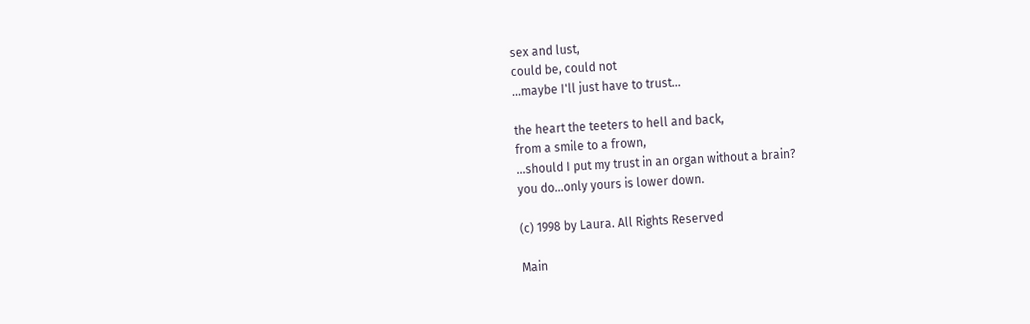sex and lust,
could be, could not
...maybe I'll just have to trust...

the heart the teeters to hell and back,
from a smile to a frown,
...should I put my trust in an organ without a brain?
you do...only yours is lower down.

(c) 1998 by Laura. All Rights Reserved

Main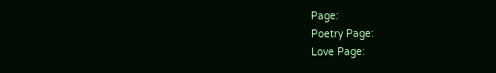Page:
Poetry Page:
Love Page: